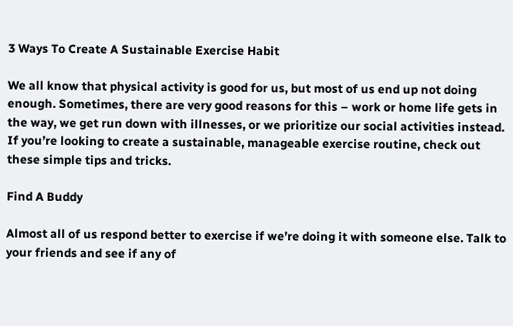3 Ways To Create A Sustainable Exercise Habit

We all know that physical activity is good for us, but most of us end up not doing enough. Sometimes, there are very good reasons for this – work or home life gets in the way, we get run down with illnesses, or we prioritize our social activities instead. If you’re looking to create a sustainable, manageable exercise routine, check out these simple tips and tricks.

Find A Buddy

Almost all of us respond better to exercise if we’re doing it with someone else. Talk to your friends and see if any of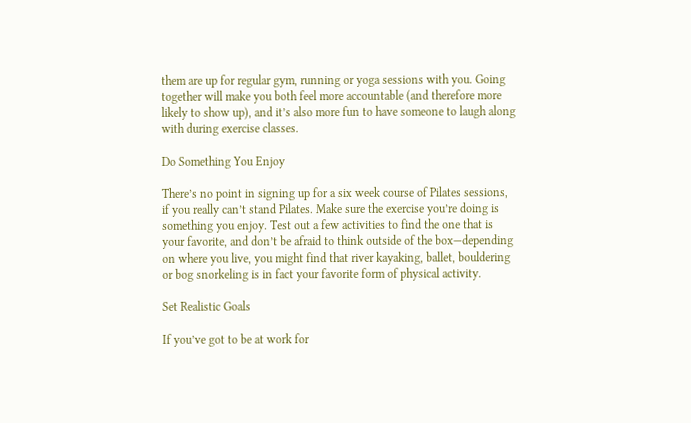them are up for regular gym, running or yoga sessions with you. Going together will make you both feel more accountable (and therefore more likely to show up), and it’s also more fun to have someone to laugh along with during exercise classes.

Do Something You Enjoy

There’s no point in signing up for a six week course of Pilates sessions, if you really can’t stand Pilates. Make sure the exercise you’re doing is something you enjoy. Test out a few activities to find the one that is your favorite, and don’t be afraid to think outside of the box—depending on where you live, you might find that river kayaking, ballet, bouldering or bog snorkeling is in fact your favorite form of physical activity.

Set Realistic Goals

If you’ve got to be at work for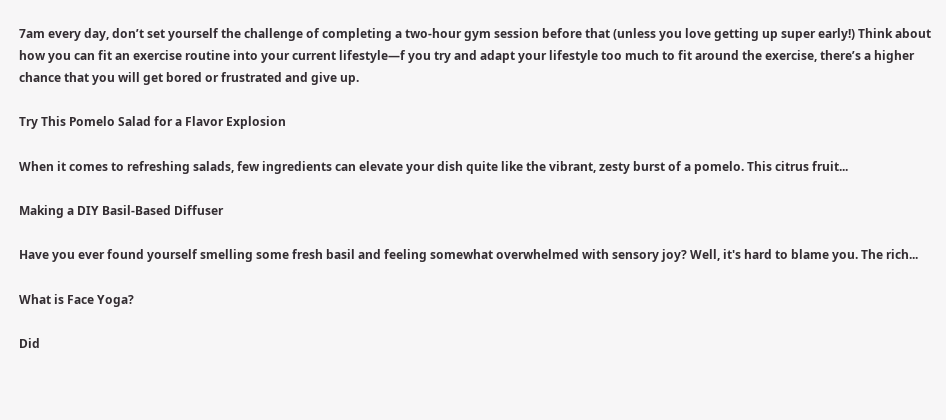7am every day, don’t set yourself the challenge of completing a two-hour gym session before that (unless you love getting up super early!) Think about how you can fit an exercise routine into your current lifestyle—f you try and adapt your lifestyle too much to fit around the exercise, there’s a higher chance that you will get bored or frustrated and give up.

Try This Pomelo Salad for a Flavor Explosion

When it comes to refreshing salads, few ingredients can elevate your dish quite like the vibrant, zesty burst of a pomelo. This citrus fruit...

Making a DIY Basil-Based Diffuser

Have you ever found yourself smelling some fresh basil and feeling somewhat overwhelmed with sensory joy? Well, it's hard to blame you. The rich...

What is Face Yoga?

Did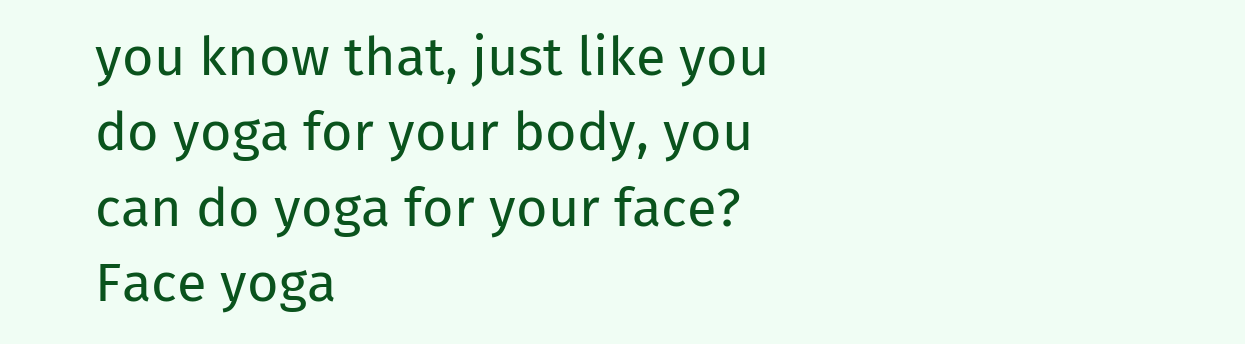you know that, just like you do yoga for your body, you can do yoga for your face? Face yoga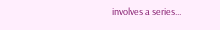involves a series...